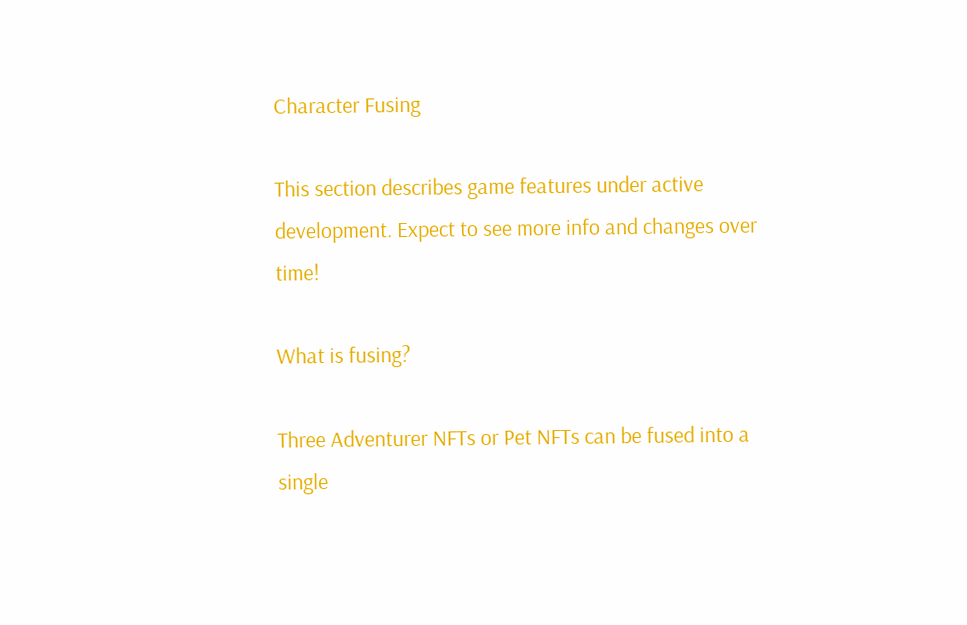Character Fusing

This section describes game features under active development. Expect to see more info and changes over time!

What is fusing?

Three Adventurer NFTs or Pet NFTs can be fused into a single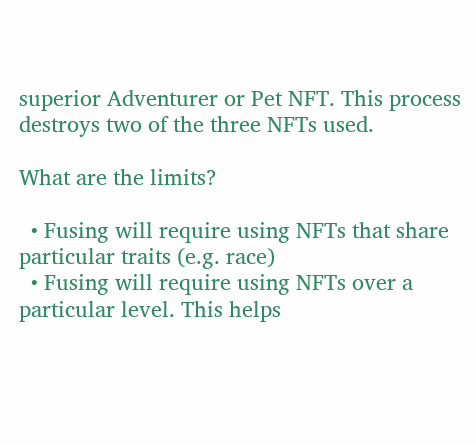superior Adventurer or Pet NFT. This process destroys two of the three NFTs used.

What are the limits?

  • Fusing will require using NFTs that share particular traits (e.g. race)
  • Fusing will require using NFTs over a particular level. This helps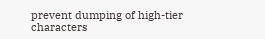prevent dumping of high-tier characters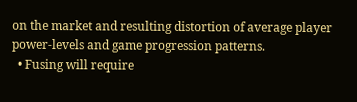on the market and resulting distortion of average player power-levels and game progression patterns.
  • Fusing will require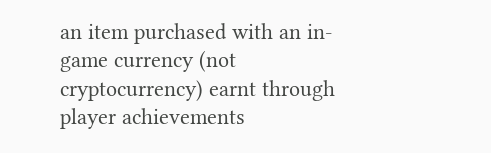an item purchased with an in-game currency (not cryptocurrency) earnt through player achievements